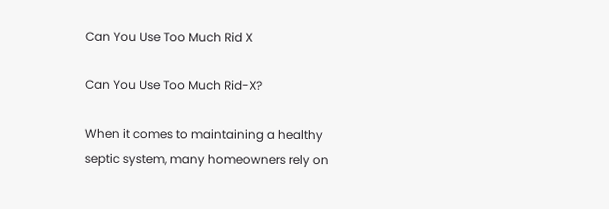Can You Use Too Much Rid X

Can You Use Too Much Rid-X?

When it comes to maintaining a healthy septic system, many homeowners rely on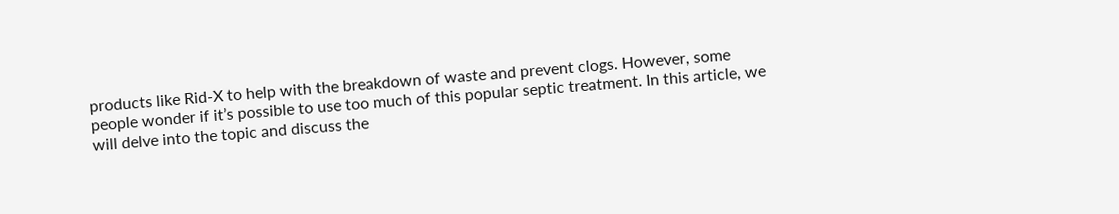products like Rid-X to help with the breakdown of waste and prevent clogs. However, some people wonder if it’s possible to use too much of this popular septic treatment. In this article, we will delve into the topic and discuss the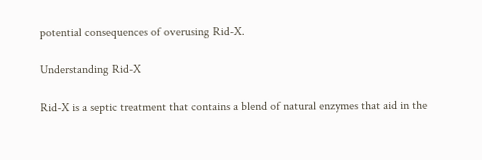potential consequences of overusing Rid-X.

Understanding Rid-X

Rid-X is a septic treatment that contains a blend of natural enzymes that aid in the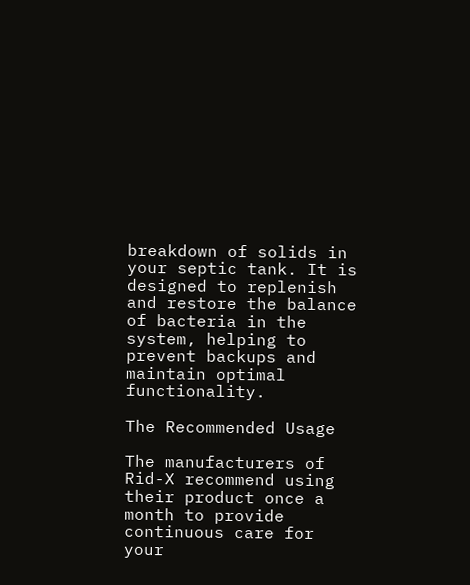breakdown of solids in your septic tank. It is designed to replenish and restore the balance of bacteria in the system, helping to prevent backups and maintain optimal functionality.

The Recommended Usage

The manufacturers of Rid-X recommend using their product once a month to provide continuous care for your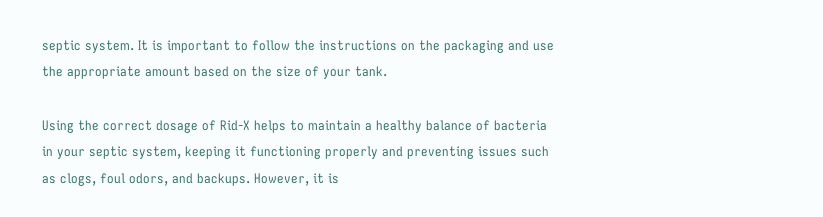septic system. It is important to follow the instructions on the packaging and use the appropriate amount based on the size of your tank.

Using the correct dosage of Rid-X helps to maintain a healthy balance of bacteria in your septic system, keeping it functioning properly and preventing issues such as clogs, foul odors, and backups. However, it is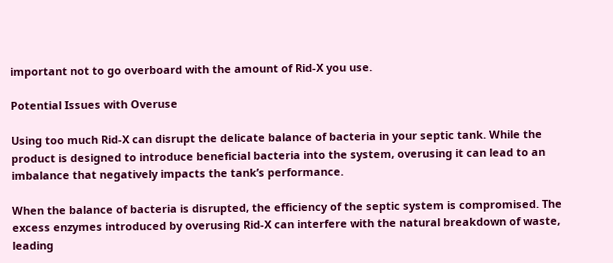important not to go overboard with the amount of Rid-X you use.

Potential Issues with Overuse

Using too much Rid-X can disrupt the delicate balance of bacteria in your septic tank. While the product is designed to introduce beneficial bacteria into the system, overusing it can lead to an imbalance that negatively impacts the tank’s performance.

When the balance of bacteria is disrupted, the efficiency of the septic system is compromised. The excess enzymes introduced by overusing Rid-X can interfere with the natural breakdown of waste, leading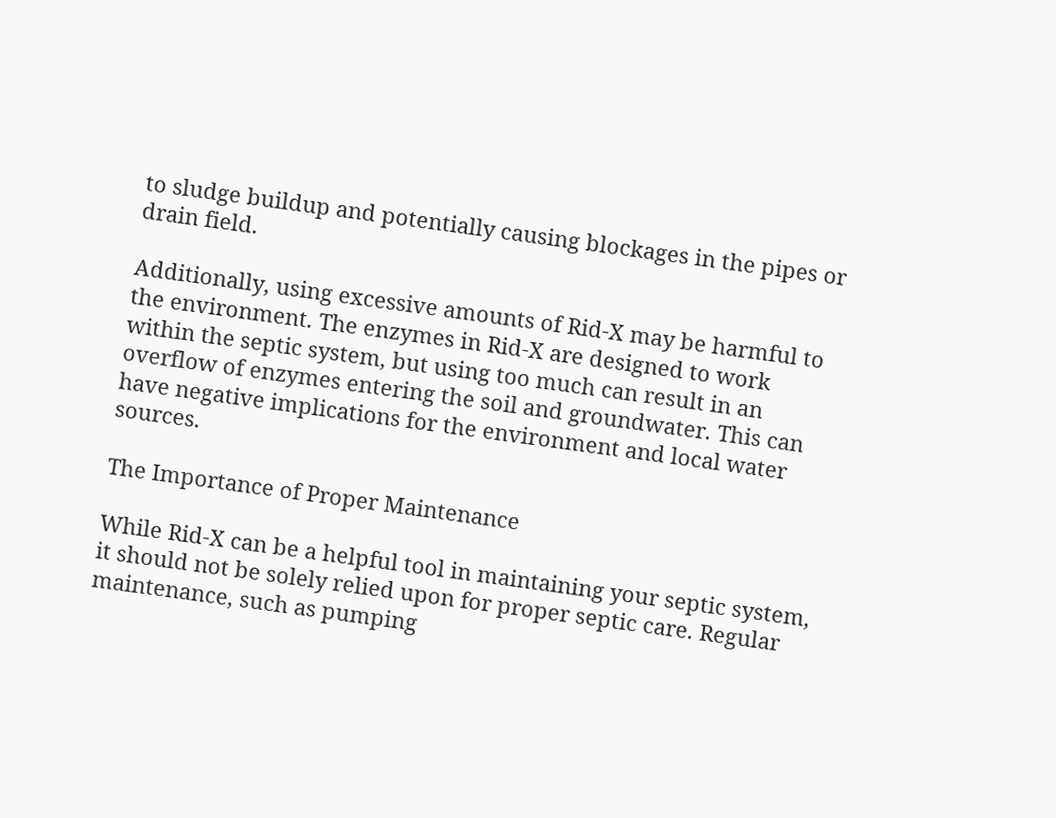to sludge buildup and potentially causing blockages in the pipes or drain field.

Additionally, using excessive amounts of Rid-X may be harmful to the environment. The enzymes in Rid-X are designed to work within the septic system, but using too much can result in an overflow of enzymes entering the soil and groundwater. This can have negative implications for the environment and local water sources.

The Importance of Proper Maintenance

While Rid-X can be a helpful tool in maintaining your septic system, it should not be solely relied upon for proper septic care. Regular maintenance, such as pumping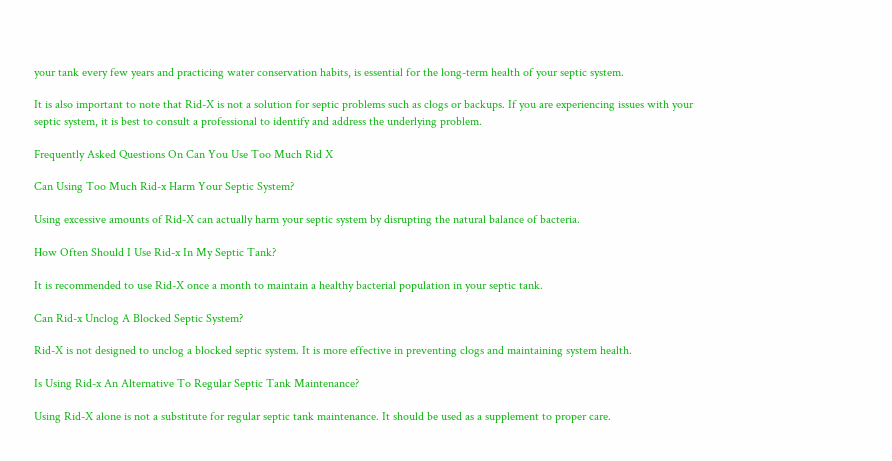your tank every few years and practicing water conservation habits, is essential for the long-term health of your septic system.

It is also important to note that Rid-X is not a solution for septic problems such as clogs or backups. If you are experiencing issues with your septic system, it is best to consult a professional to identify and address the underlying problem.

Frequently Asked Questions On Can You Use Too Much Rid X

Can Using Too Much Rid-x Harm Your Septic System?

Using excessive amounts of Rid-X can actually harm your septic system by disrupting the natural balance of bacteria.

How Often Should I Use Rid-x In My Septic Tank?

It is recommended to use Rid-X once a month to maintain a healthy bacterial population in your septic tank.

Can Rid-x Unclog A Blocked Septic System?

Rid-X is not designed to unclog a blocked septic system. It is more effective in preventing clogs and maintaining system health.

Is Using Rid-x An Alternative To Regular Septic Tank Maintenance?

Using Rid-X alone is not a substitute for regular septic tank maintenance. It should be used as a supplement to proper care.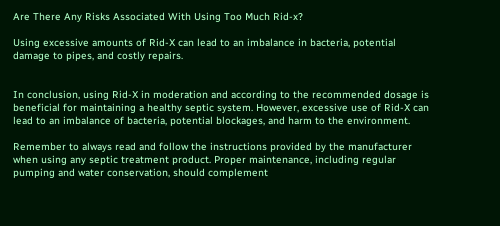Are There Any Risks Associated With Using Too Much Rid-x?

Using excessive amounts of Rid-X can lead to an imbalance in bacteria, potential damage to pipes, and costly repairs.


In conclusion, using Rid-X in moderation and according to the recommended dosage is beneficial for maintaining a healthy septic system. However, excessive use of Rid-X can lead to an imbalance of bacteria, potential blockages, and harm to the environment.

Remember to always read and follow the instructions provided by the manufacturer when using any septic treatment product. Proper maintenance, including regular pumping and water conservation, should complement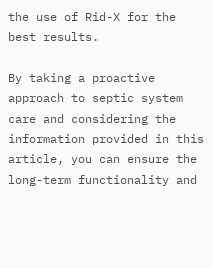the use of Rid-X for the best results.

By taking a proactive approach to septic system care and considering the information provided in this article, you can ensure the long-term functionality and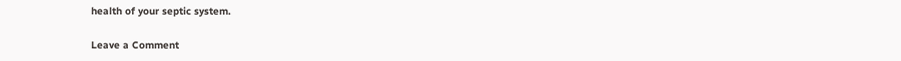health of your septic system.

Leave a Comment